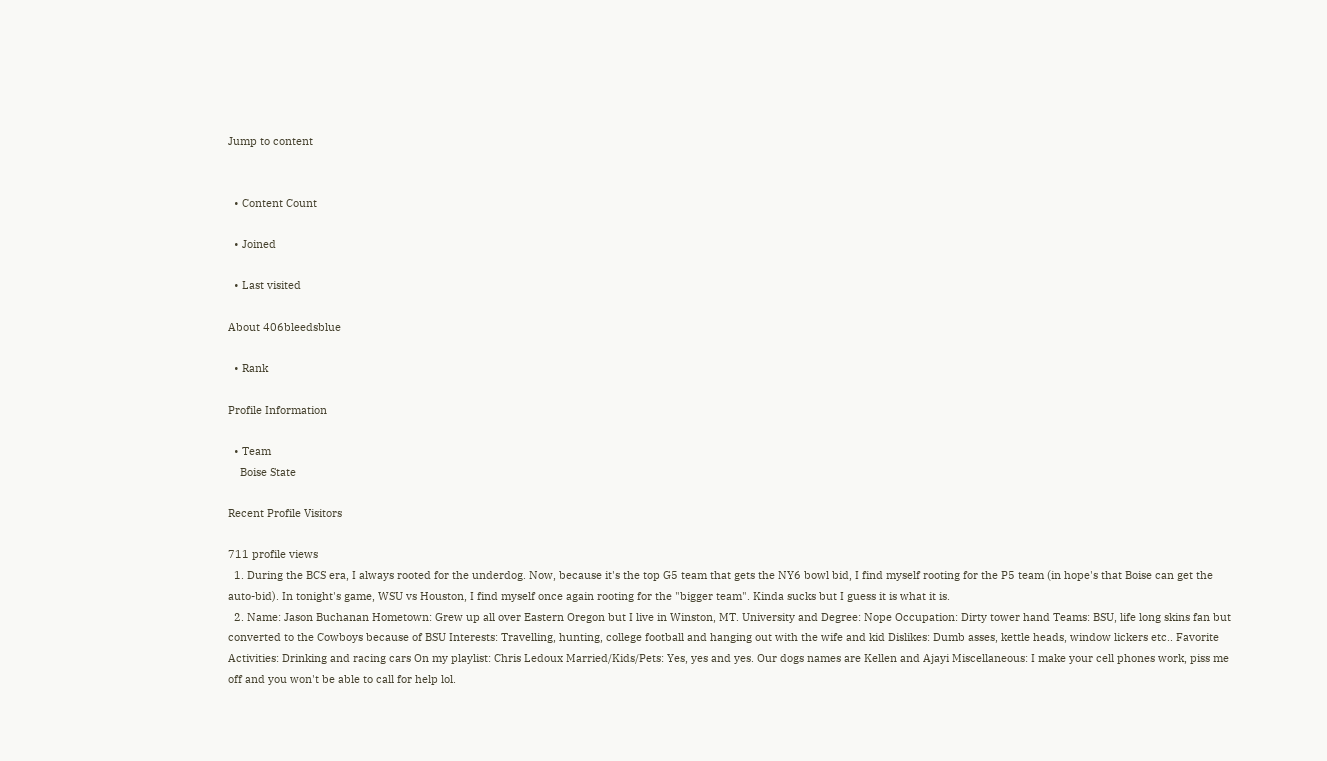Jump to content


  • Content Count

  • Joined

  • Last visited

About 406bleedsblue

  • Rank

Profile Information

  • Team
    Boise State

Recent Profile Visitors

711 profile views
  1. During the BCS era, I always rooted for the underdog. Now, because it's the top G5 team that gets the NY6 bowl bid, I find myself rooting for the P5 team (in hope's that Boise can get the auto-bid). In tonight's game, WSU vs Houston, I find myself once again rooting for the "bigger team". Kinda sucks but I guess it is what it is.
  2. Name: Jason Buchanan Hometown: Grew up all over Eastern Oregon but I live in Winston, MT. University and Degree: Nope Occupation: Dirty tower hand Teams: BSU, life long skins fan but converted to the Cowboys because of BSU Interests: Travelling, hunting, college football and hanging out with the wife and kid Dislikes: Dumb asses, kettle heads, window lickers etc.. Favorite Activities: Drinking and racing cars On my playlist: Chris Ledoux Married/Kids/Pets: Yes, yes and yes. Our dogs names are Kellen and Ajayi Miscellaneous: I make your cell phones work, piss me off and you won't be able to call for help lol.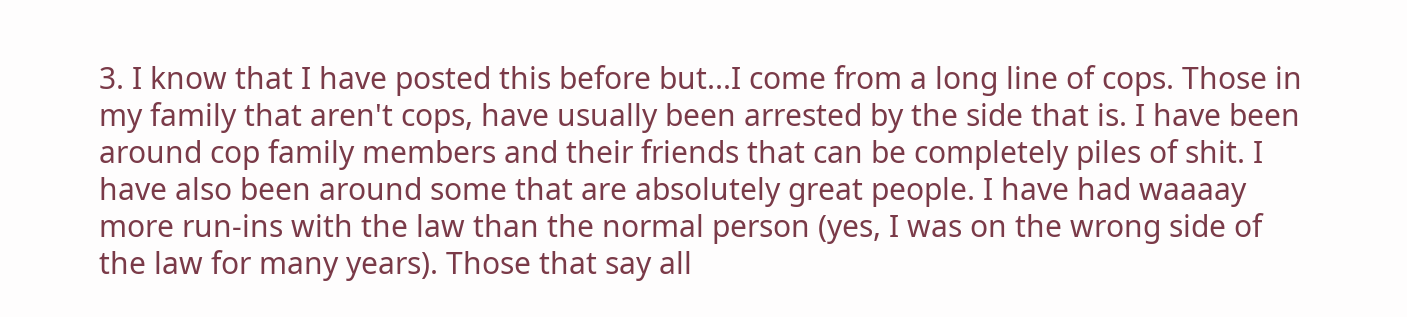3. I know that I have posted this before but...I come from a long line of cops. Those in my family that aren't cops, have usually been arrested by the side that is. I have been around cop family members and their friends that can be completely piles of shit. I have also been around some that are absolutely great people. I have had waaaay more run-ins with the law than the normal person (yes, I was on the wrong side of the law for many years). Those that say all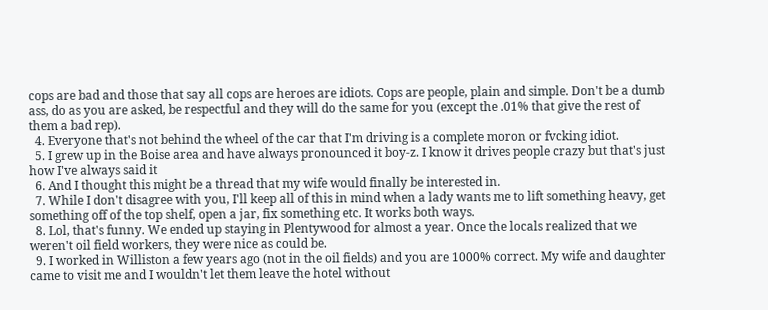cops are bad and those that say all cops are heroes are idiots. Cops are people, plain and simple. Don't be a dumb ass, do as you are asked, be respectful and they will do the same for you (except the .01% that give the rest of them a bad rep).
  4. Everyone that's not behind the wheel of the car that I'm driving is a complete moron or fvcking idiot.
  5. I grew up in the Boise area and have always pronounced it boy-z. I know it drives people crazy but that's just how I've always said it
  6. And I thought this might be a thread that my wife would finally be interested in.
  7. While I don't disagree with you, I'll keep all of this in mind when a lady wants me to lift something heavy, get something off of the top shelf, open a jar, fix something etc. It works both ways.
  8. Lol, that's funny. We ended up staying in Plentywood for almost a year. Once the locals realized that we weren't oil field workers, they were nice as could be.
  9. I worked in Williston a few years ago (not in the oil fields) and you are 1000% correct. My wife and daughter came to visit me and I wouldn't let them leave the hotel without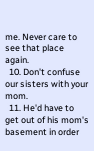me. Never care to see that place again.
  10. Don't confuse our sisters with your mom.
  11. He'd have to get out of his mom's basement in order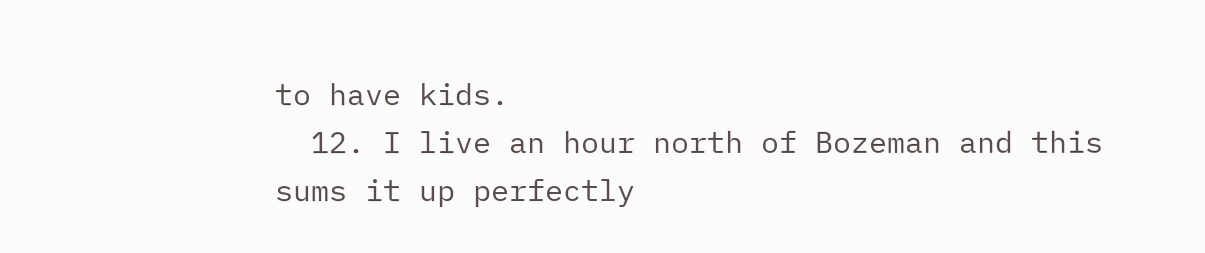to have kids.
  12. I live an hour north of Bozeman and this sums it up perfectly